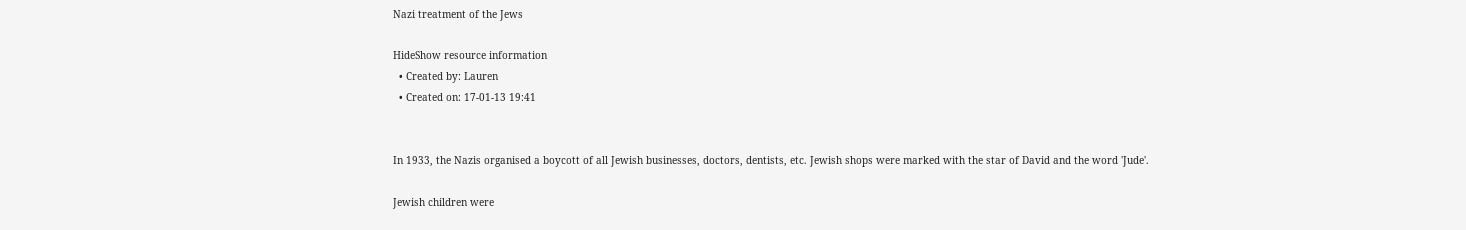Nazi treatment of the Jews

HideShow resource information
  • Created by: Lauren
  • Created on: 17-01-13 19:41


In 1933, the Nazis organised a boycott of all Jewish businesses, doctors, dentists, etc. Jewish shops were marked with the star of David and the word 'Jude'.

Jewish children were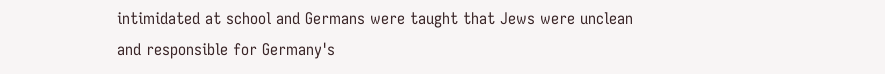intimidated at school and Germans were taught that Jews were unclean and responsible for Germany's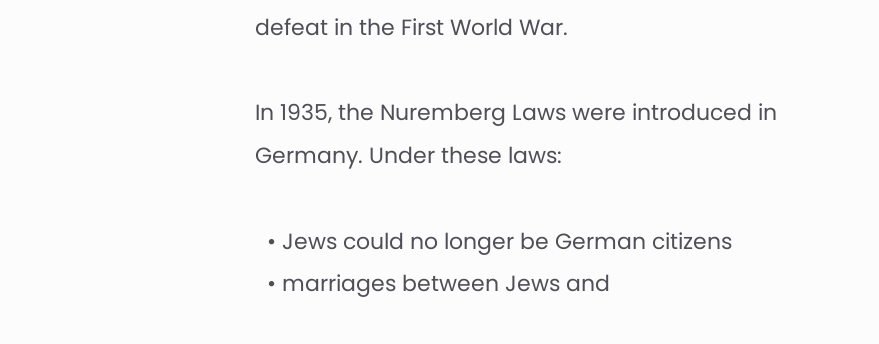defeat in the First World War.

In 1935, the Nuremberg Laws were introduced in Germany. Under these laws:

  • Jews could no longer be German citizens
  • marriages between Jews and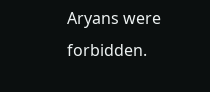Aryans were forbidden.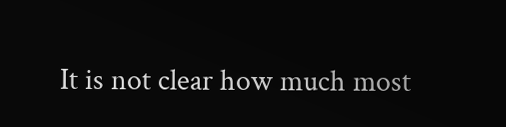It is not clear how much most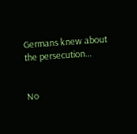Germans knew about the persecution…


No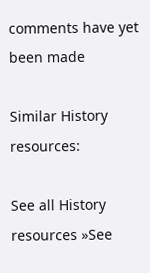comments have yet been made

Similar History resources:

See all History resources »See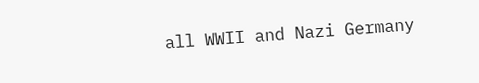all WWII and Nazi Germany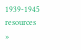1939-1945 resources »